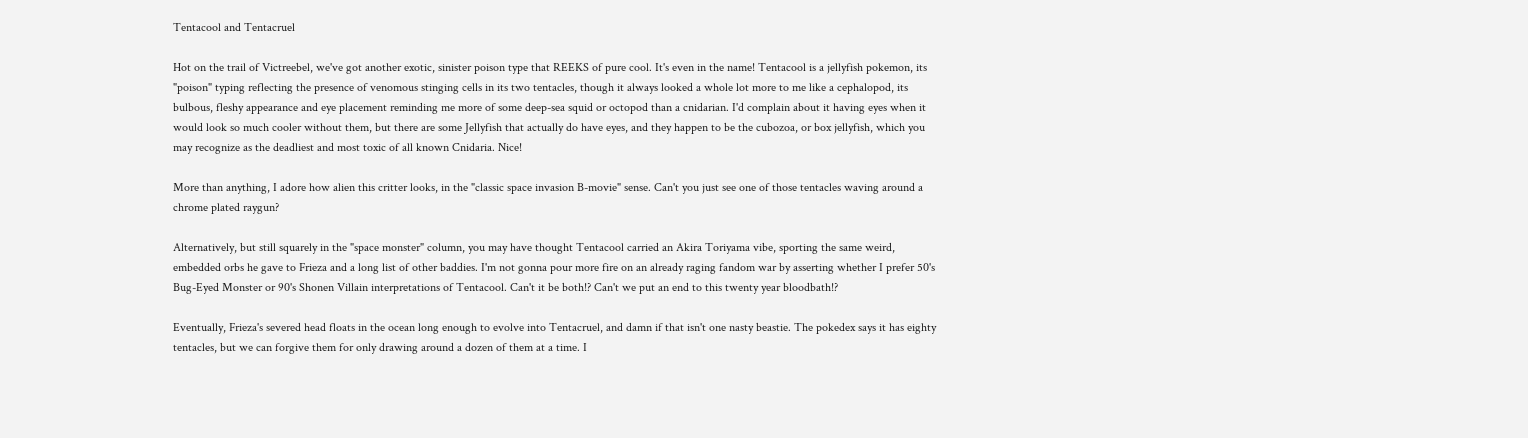Tentacool and Tentacruel

Hot on the trail of Victreebel, we've got another exotic, sinister poison type that REEKS of pure cool. It's even in the name! Tentacool is a jellyfish pokemon, its "poison" typing reflecting the presence of venomous stinging cells in its two tentacles, though it always looked a whole lot more to me like a cephalopod, its bulbous, fleshy appearance and eye placement reminding me more of some deep-sea squid or octopod than a cnidarian. I'd complain about it having eyes when it would look so much cooler without them, but there are some Jellyfish that actually do have eyes, and they happen to be the cubozoa, or box jellyfish, which you may recognize as the deadliest and most toxic of all known Cnidaria. Nice!

More than anything, I adore how alien this critter looks, in the "classic space invasion B-movie" sense. Can't you just see one of those tentacles waving around a chrome plated raygun?

Alternatively, but still squarely in the "space monster" column, you may have thought Tentacool carried an Akira Toriyama vibe, sporting the same weird, embedded orbs he gave to Frieza and a long list of other baddies. I'm not gonna pour more fire on an already raging fandom war by asserting whether I prefer 50's Bug-Eyed Monster or 90's Shonen Villain interpretations of Tentacool. Can't it be both!? Can't we put an end to this twenty year bloodbath!?

Eventually, Frieza's severed head floats in the ocean long enough to evolve into Tentacruel, and damn if that isn't one nasty beastie. The pokedex says it has eighty tentacles, but we can forgive them for only drawing around a dozen of them at a time. I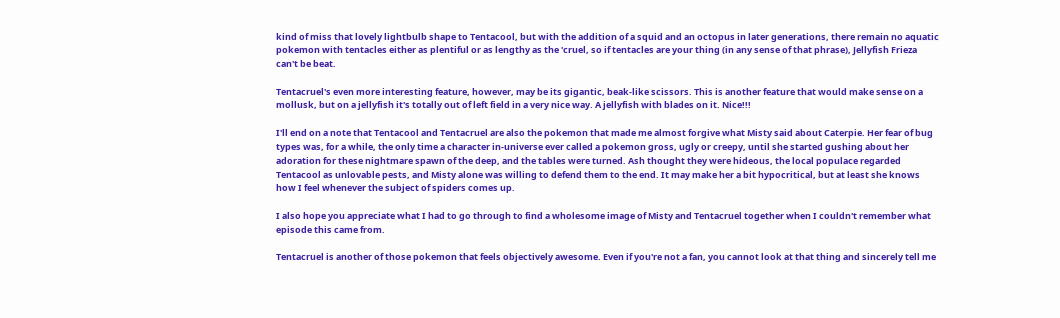kind of miss that lovely lightbulb shape to Tentacool, but with the addition of a squid and an octopus in later generations, there remain no aquatic pokemon with tentacles either as plentiful or as lengthy as the 'cruel, so if tentacles are your thing (in any sense of that phrase), Jellyfish Frieza can't be beat.

Tentacruel's even more interesting feature, however, may be its gigantic, beak-like scissors. This is another feature that would make sense on a mollusk, but on a jellyfish it's totally out of left field in a very nice way. A jellyfish with blades on it. Nice!!!

I'll end on a note that Tentacool and Tentacruel are also the pokemon that made me almost forgive what Misty said about Caterpie. Her fear of bug types was, for a while, the only time a character in-universe ever called a pokemon gross, ugly or creepy, until she started gushing about her adoration for these nightmare spawn of the deep, and the tables were turned. Ash thought they were hideous, the local populace regarded Tentacool as unlovable pests, and Misty alone was willing to defend them to the end. It may make her a bit hypocritical, but at least she knows how I feel whenever the subject of spiders comes up.

I also hope you appreciate what I had to go through to find a wholesome image of Misty and Tentacruel together when I couldn't remember what episode this came from.

Tentacruel is another of those pokemon that feels objectively awesome. Even if you're not a fan, you cannot look at that thing and sincerely tell me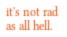it's not rad as all hell.